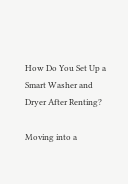How Do You Set Up a Smart Washer and Dryer After Renting?

Moving into a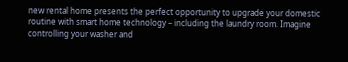new rental home presents the perfect opportunity to upgrade your domestic routine with smart home technology – including the laundry room. Imagine controlling your washer and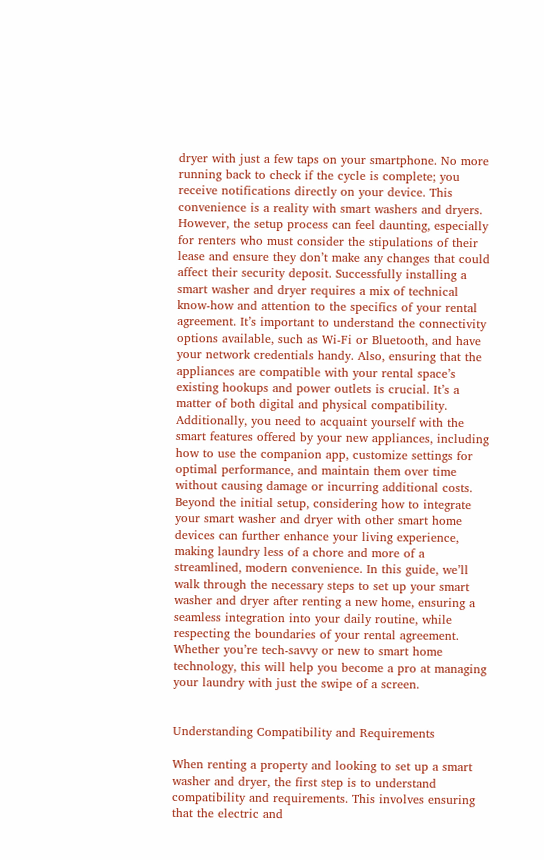dryer with just a few taps on your smartphone. No more running back to check if the cycle is complete; you receive notifications directly on your device. This convenience is a reality with smart washers and dryers. However, the setup process can feel daunting, especially for renters who must consider the stipulations of their lease and ensure they don’t make any changes that could affect their security deposit. Successfully installing a smart washer and dryer requires a mix of technical know-how and attention to the specifics of your rental agreement. It’s important to understand the connectivity options available, such as Wi-Fi or Bluetooth, and have your network credentials handy. Also, ensuring that the appliances are compatible with your rental space’s existing hookups and power outlets is crucial. It’s a matter of both digital and physical compatibility. Additionally, you need to acquaint yourself with the smart features offered by your new appliances, including how to use the companion app, customize settings for optimal performance, and maintain them over time without causing damage or incurring additional costs. Beyond the initial setup, considering how to integrate your smart washer and dryer with other smart home devices can further enhance your living experience, making laundry less of a chore and more of a streamlined, modern convenience. In this guide, we’ll walk through the necessary steps to set up your smart washer and dryer after renting a new home, ensuring a seamless integration into your daily routine, while respecting the boundaries of your rental agreement. Whether you’re tech-savvy or new to smart home technology, this will help you become a pro at managing your laundry with just the swipe of a screen.


Understanding Compatibility and Requirements

When renting a property and looking to set up a smart washer and dryer, the first step is to understand compatibility and requirements. This involves ensuring that the electric and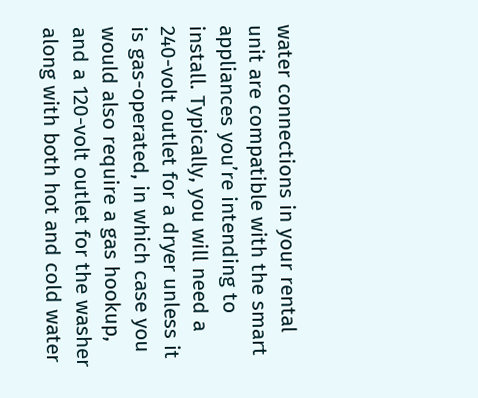water connections in your rental unit are compatible with the smart appliances you’re intending to install. Typically, you will need a 240-volt outlet for a dryer unless it is gas-operated, in which case you would also require a gas hookup, and a 120-volt outlet for the washer along with both hot and cold water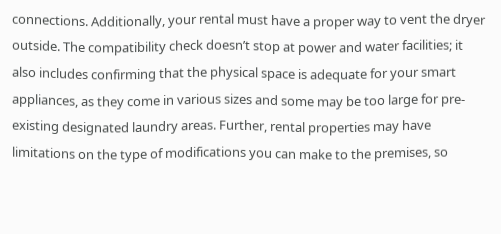connections. Additionally, your rental must have a proper way to vent the dryer outside. The compatibility check doesn’t stop at power and water facilities; it also includes confirming that the physical space is adequate for your smart appliances, as they come in various sizes and some may be too large for pre-existing designated laundry areas. Further, rental properties may have limitations on the type of modifications you can make to the premises, so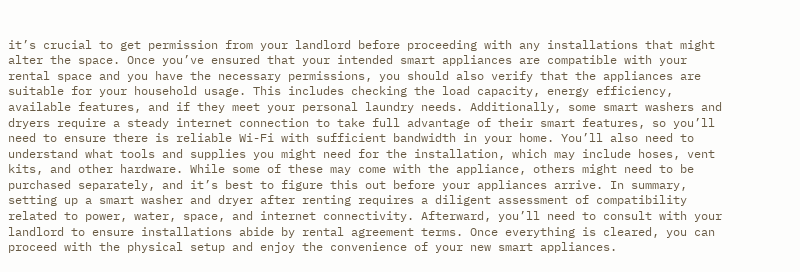it’s crucial to get permission from your landlord before proceeding with any installations that might alter the space. Once you’ve ensured that your intended smart appliances are compatible with your rental space and you have the necessary permissions, you should also verify that the appliances are suitable for your household usage. This includes checking the load capacity, energy efficiency, available features, and if they meet your personal laundry needs. Additionally, some smart washers and dryers require a steady internet connection to take full advantage of their smart features, so you’ll need to ensure there is reliable Wi-Fi with sufficient bandwidth in your home. You’ll also need to understand what tools and supplies you might need for the installation, which may include hoses, vent kits, and other hardware. While some of these may come with the appliance, others might need to be purchased separately, and it’s best to figure this out before your appliances arrive. In summary, setting up a smart washer and dryer after renting requires a diligent assessment of compatibility related to power, water, space, and internet connectivity. Afterward, you’ll need to consult with your landlord to ensure installations abide by rental agreement terms. Once everything is cleared, you can proceed with the physical setup and enjoy the convenience of your new smart appliances.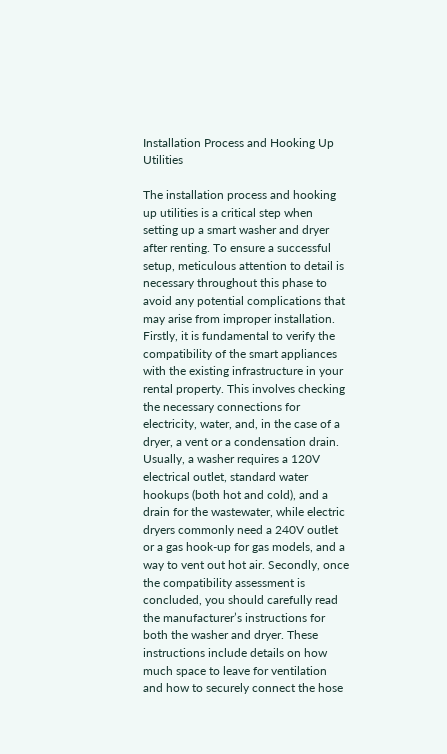Installation Process and Hooking Up Utilities

The installation process and hooking up utilities is a critical step when setting up a smart washer and dryer after renting. To ensure a successful setup, meticulous attention to detail is necessary throughout this phase to avoid any potential complications that may arise from improper installation. Firstly, it is fundamental to verify the compatibility of the smart appliances with the existing infrastructure in your rental property. This involves checking the necessary connections for electricity, water, and, in the case of a dryer, a vent or a condensation drain. Usually, a washer requires a 120V electrical outlet, standard water hookups (both hot and cold), and a drain for the wastewater, while electric dryers commonly need a 240V outlet or a gas hook-up for gas models, and a way to vent out hot air. Secondly, once the compatibility assessment is concluded, you should carefully read the manufacturer’s instructions for both the washer and dryer. These instructions include details on how much space to leave for ventilation and how to securely connect the hose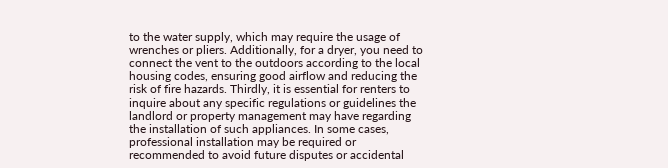to the water supply, which may require the usage of wrenches or pliers. Additionally, for a dryer, you need to connect the vent to the outdoors according to the local housing codes, ensuring good airflow and reducing the risk of fire hazards. Thirdly, it is essential for renters to inquire about any specific regulations or guidelines the landlord or property management may have regarding the installation of such appliances. In some cases, professional installation may be required or recommended to avoid future disputes or accidental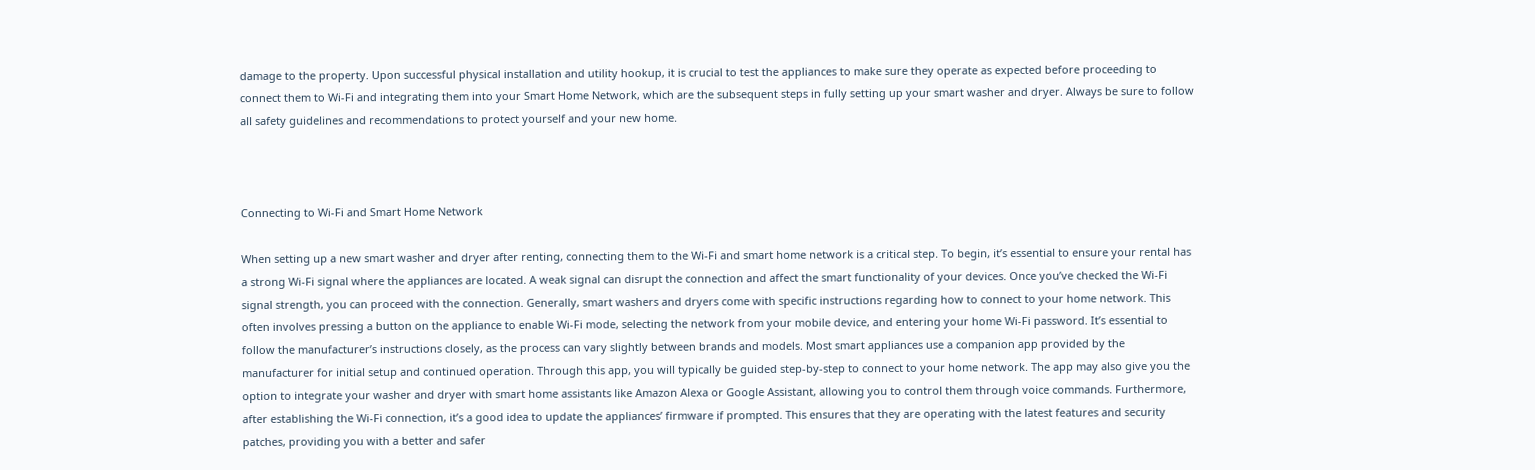damage to the property. Upon successful physical installation and utility hookup, it is crucial to test the appliances to make sure they operate as expected before proceeding to connect them to Wi-Fi and integrating them into your Smart Home Network, which are the subsequent steps in fully setting up your smart washer and dryer. Always be sure to follow all safety guidelines and recommendations to protect yourself and your new home.



Connecting to Wi-Fi and Smart Home Network

When setting up a new smart washer and dryer after renting, connecting them to the Wi-Fi and smart home network is a critical step. To begin, it’s essential to ensure your rental has a strong Wi-Fi signal where the appliances are located. A weak signal can disrupt the connection and affect the smart functionality of your devices. Once you’ve checked the Wi-Fi signal strength, you can proceed with the connection. Generally, smart washers and dryers come with specific instructions regarding how to connect to your home network. This often involves pressing a button on the appliance to enable Wi-Fi mode, selecting the network from your mobile device, and entering your home Wi-Fi password. It’s essential to follow the manufacturer’s instructions closely, as the process can vary slightly between brands and models. Most smart appliances use a companion app provided by the manufacturer for initial setup and continued operation. Through this app, you will typically be guided step-by-step to connect to your home network. The app may also give you the option to integrate your washer and dryer with smart home assistants like Amazon Alexa or Google Assistant, allowing you to control them through voice commands. Furthermore, after establishing the Wi-Fi connection, it’s a good idea to update the appliances’ firmware if prompted. This ensures that they are operating with the latest features and security patches, providing you with a better and safer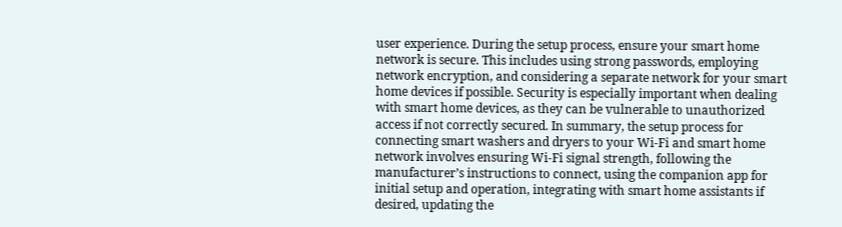user experience. During the setup process, ensure your smart home network is secure. This includes using strong passwords, employing network encryption, and considering a separate network for your smart home devices if possible. Security is especially important when dealing with smart home devices, as they can be vulnerable to unauthorized access if not correctly secured. In summary, the setup process for connecting smart washers and dryers to your Wi-Fi and smart home network involves ensuring Wi-Fi signal strength, following the manufacturer’s instructions to connect, using the companion app for initial setup and operation, integrating with smart home assistants if desired, updating the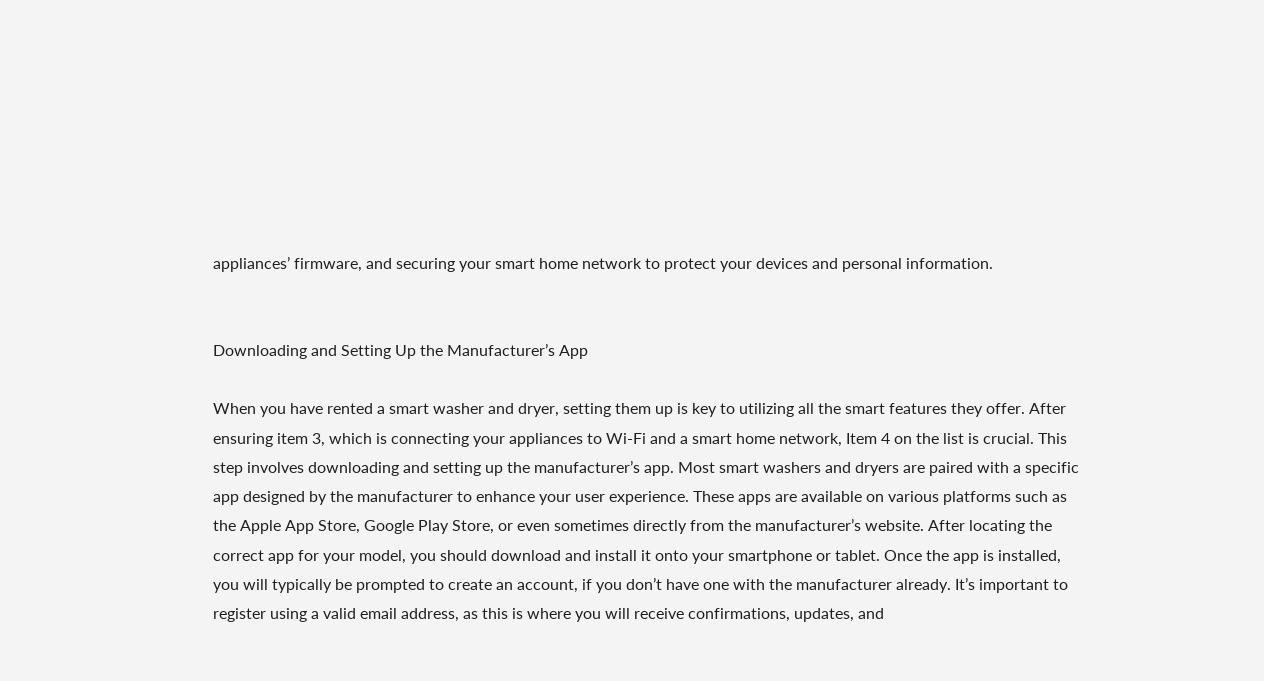appliances’ firmware, and securing your smart home network to protect your devices and personal information.


Downloading and Setting Up the Manufacturer’s App

When you have rented a smart washer and dryer, setting them up is key to utilizing all the smart features they offer. After ensuring item 3, which is connecting your appliances to Wi-Fi and a smart home network, Item 4 on the list is crucial. This step involves downloading and setting up the manufacturer’s app. Most smart washers and dryers are paired with a specific app designed by the manufacturer to enhance your user experience. These apps are available on various platforms such as the Apple App Store, Google Play Store, or even sometimes directly from the manufacturer’s website. After locating the correct app for your model, you should download and install it onto your smartphone or tablet. Once the app is installed, you will typically be prompted to create an account, if you don’t have one with the manufacturer already. It’s important to register using a valid email address, as this is where you will receive confirmations, updates, and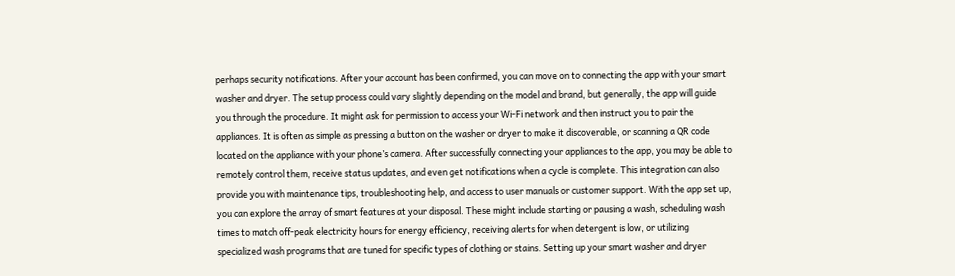perhaps security notifications. After your account has been confirmed, you can move on to connecting the app with your smart washer and dryer. The setup process could vary slightly depending on the model and brand, but generally, the app will guide you through the procedure. It might ask for permission to access your Wi-Fi network and then instruct you to pair the appliances. It is often as simple as pressing a button on the washer or dryer to make it discoverable, or scanning a QR code located on the appliance with your phone’s camera. After successfully connecting your appliances to the app, you may be able to remotely control them, receive status updates, and even get notifications when a cycle is complete. This integration can also provide you with maintenance tips, troubleshooting help, and access to user manuals or customer support. With the app set up, you can explore the array of smart features at your disposal. These might include starting or pausing a wash, scheduling wash times to match off-peak electricity hours for energy efficiency, receiving alerts for when detergent is low, or utilizing specialized wash programs that are tuned for specific types of clothing or stains. Setting up your smart washer and dryer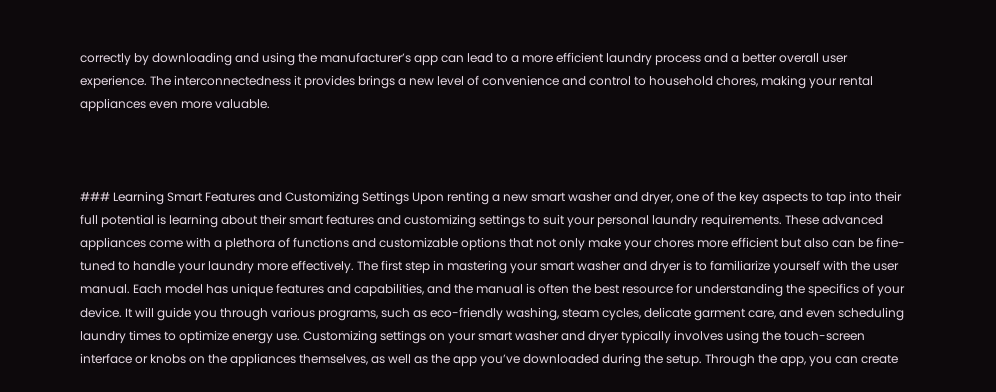correctly by downloading and using the manufacturer’s app can lead to a more efficient laundry process and a better overall user experience. The interconnectedness it provides brings a new level of convenience and control to household chores, making your rental appliances even more valuable.



### Learning Smart Features and Customizing Settings Upon renting a new smart washer and dryer, one of the key aspects to tap into their full potential is learning about their smart features and customizing settings to suit your personal laundry requirements. These advanced appliances come with a plethora of functions and customizable options that not only make your chores more efficient but also can be fine-tuned to handle your laundry more effectively. The first step in mastering your smart washer and dryer is to familiarize yourself with the user manual. Each model has unique features and capabilities, and the manual is often the best resource for understanding the specifics of your device. It will guide you through various programs, such as eco-friendly washing, steam cycles, delicate garment care, and even scheduling laundry times to optimize energy use. Customizing settings on your smart washer and dryer typically involves using the touch-screen interface or knobs on the appliances themselves, as well as the app you’ve downloaded during the setup. Through the app, you can create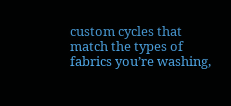custom cycles that match the types of fabrics you’re washing,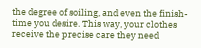the degree of soiling, and even the finish-time you desire. This way, your clothes receive the precise care they need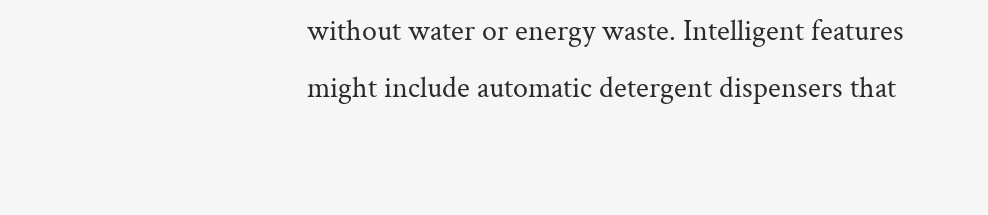without water or energy waste. Intelligent features might include automatic detergent dispensers that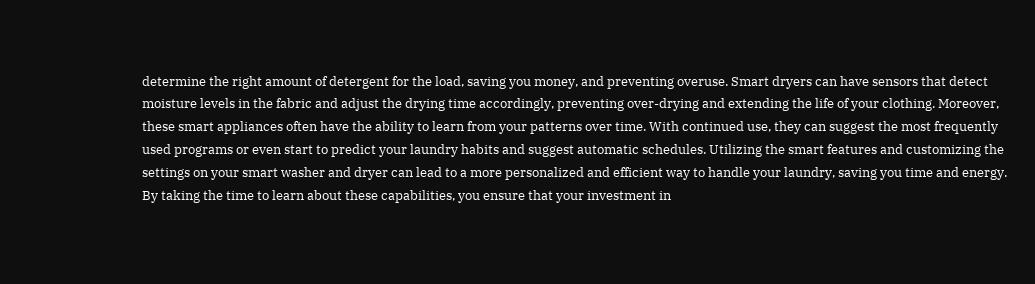determine the right amount of detergent for the load, saving you money, and preventing overuse. Smart dryers can have sensors that detect moisture levels in the fabric and adjust the drying time accordingly, preventing over-drying and extending the life of your clothing. Moreover, these smart appliances often have the ability to learn from your patterns over time. With continued use, they can suggest the most frequently used programs or even start to predict your laundry habits and suggest automatic schedules. Utilizing the smart features and customizing the settings on your smart washer and dryer can lead to a more personalized and efficient way to handle your laundry, saving you time and energy. By taking the time to learn about these capabilities, you ensure that your investment in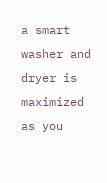a smart washer and dryer is maximized as you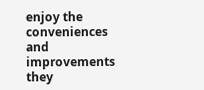enjoy the conveniences and improvements they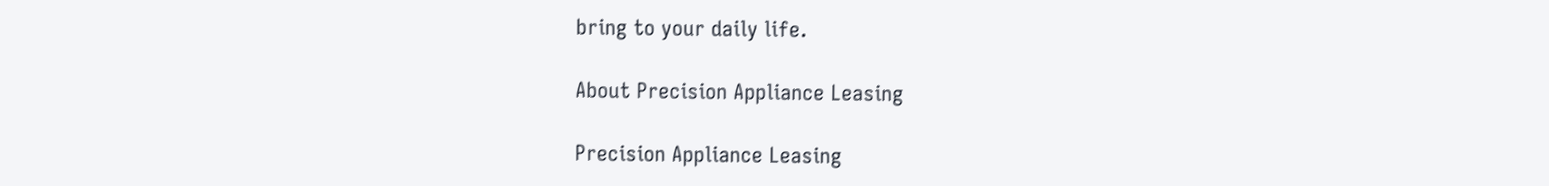bring to your daily life.

About Precision Appliance Leasing

Precision Appliance Leasing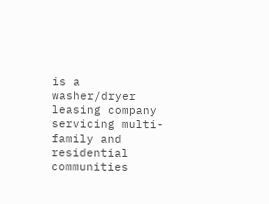is a washer/dryer leasing company servicing multi-family and residential communities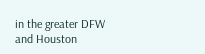in the greater DFW and Houston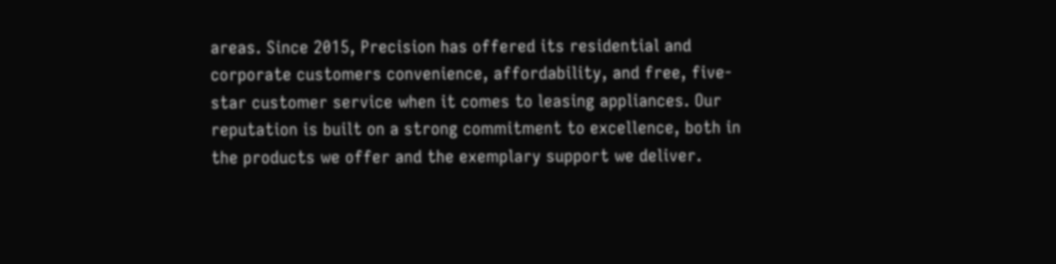areas. Since 2015, Precision has offered its residential and corporate customers convenience, affordability, and free, five-star customer service when it comes to leasing appliances. Our reputation is built on a strong commitment to excellence, both in the products we offer and the exemplary support we deliver.